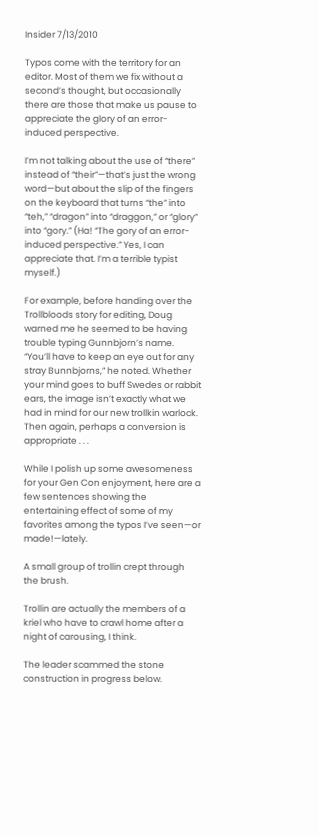Insider 7/13/2010

Typos come with the territory for an editor. Most of them we fix without a second’s thought, but occasionally there are those that make us pause to appreciate the glory of an error-induced perspective.

I’m not talking about the use of “there” instead of “their”—that’s just the wrong word—but about the slip of the fingers on the keyboard that turns “the” into “teh,” “dragon” into “draggon,” or “glory” into “gory.” (Ha! “The gory of an error-induced perspective.” Yes, I can appreciate that. I’m a terrible typist myself.)

For example, before handing over the Trollbloods story for editing, Doug warned me he seemed to be having trouble typing Gunnbjorn’s name. “You’ll have to keep an eye out for any stray Bunnbjorns,” he noted. Whether your mind goes to buff Swedes or rabbit ears, the image isn’t exactly what we had in mind for our new trollkin warlock. Then again, perhaps a conversion is appropriate . . .

While I polish up some awesomeness for your Gen Con enjoyment, here are a few sentences showing the entertaining effect of some of my favorites among the typos I’ve seen—or made!—lately.

A small group of trollin crept through the brush.

Trollin are actually the members of a kriel who have to crawl home after a night of carousing, I think.

The leader scammed the stone construction in progress below.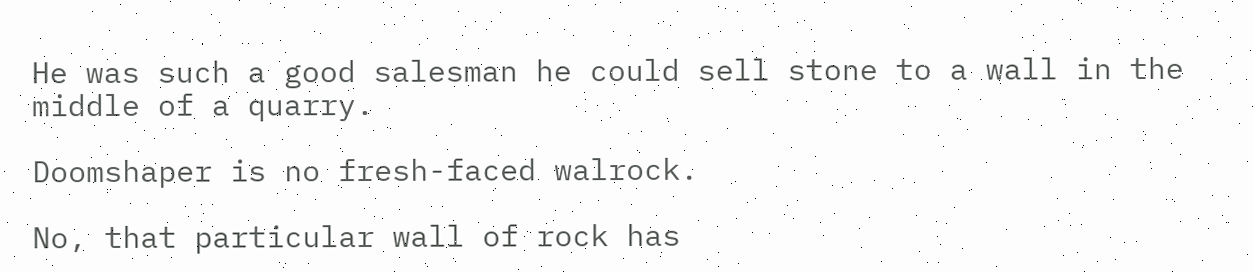He was such a good salesman he could sell stone to a wall in the middle of a quarry.

Doomshaper is no fresh-faced walrock.

No, that particular wall of rock has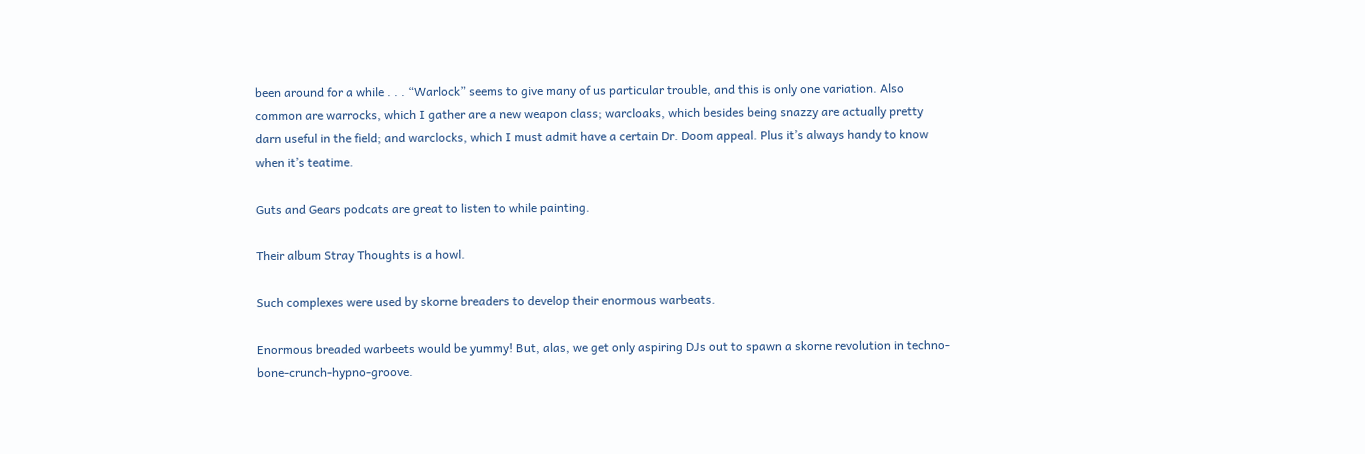been around for a while . . . “Warlock” seems to give many of us particular trouble, and this is only one variation. Also common are warrocks, which I gather are a new weapon class; warcloaks, which besides being snazzy are actually pretty darn useful in the field; and warclocks, which I must admit have a certain Dr. Doom appeal. Plus it’s always handy to know when it’s teatime.

Guts and Gears podcats are great to listen to while painting.

Their album Stray Thoughts is a howl.

Such complexes were used by skorne breaders to develop their enormous warbeats.

Enormous breaded warbeets would be yummy! But, alas, we get only aspiring DJs out to spawn a skorne revolution in techno-bone-crunch-hypno-groove.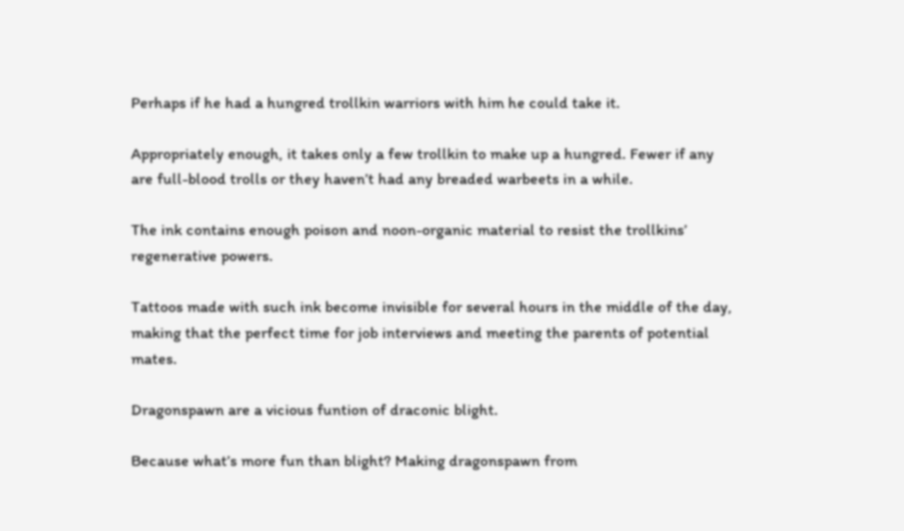Perhaps if he had a hungred trollkin warriors with him he could take it.

Appropriately enough, it takes only a few trollkin to make up a hungred. Fewer if any are full-blood trolls or they haven’t had any breaded warbeets in a while.

The ink contains enough poison and noon-organic material to resist the trollkins’ regenerative powers.

Tattoos made with such ink become invisible for several hours in the middle of the day, making that the perfect time for job interviews and meeting the parents of potential mates.

Dragonspawn are a vicious funtion of draconic blight.

Because what’s more fun than blight? Making dragonspawn from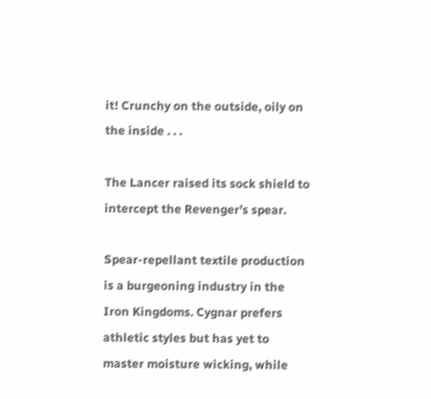it! Crunchy on the outside, oily on the inside . . .

The Lancer raised its sock shield to intercept the Revenger’s spear.

Spear-repellant textile production is a burgeoning industry in the Iron Kingdoms. Cygnar prefers athletic styles but has yet to master moisture wicking, while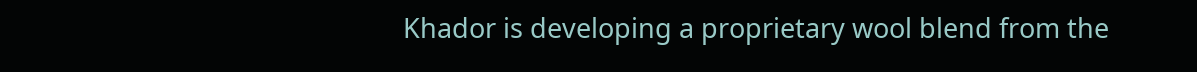Khador is developing a proprietary wool blend from the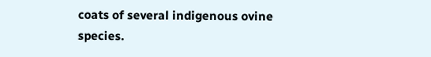coats of several indigenous ovine species.